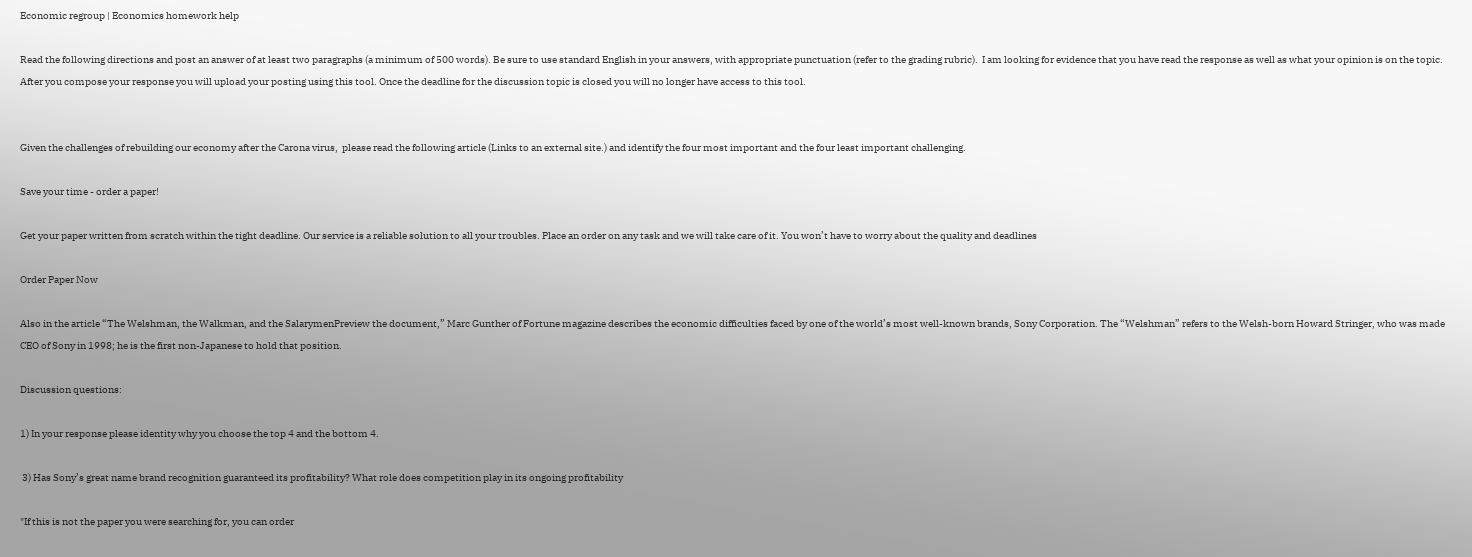Economic regroup | Economics homework help

Read the following directions and post an answer of at least two paragraphs (a minimum of 500 words). Be sure to use standard English in your answers, with appropriate punctuation (refer to the grading rubric).  I am looking for evidence that you have read the response as well as what your opinion is on the topic. After you compose your response you will upload your posting using this tool. Once the deadline for the discussion topic is closed you will no longer have access to this tool.


Given the challenges of rebuilding our economy after the Carona virus,  please read the following article (Links to an external site.) and identify the four most important and the four least important challenging.

Save your time - order a paper!

Get your paper written from scratch within the tight deadline. Our service is a reliable solution to all your troubles. Place an order on any task and we will take care of it. You won’t have to worry about the quality and deadlines

Order Paper Now

Also in the article “The Welshman, the Walkman, and the SalarymenPreview the document,” Marc Gunther of Fortune magazine describes the economic difficulties faced by one of the world’s most well-known brands, Sony Corporation. The “Welshman” refers to the Welsh-born Howard Stringer, who was made CEO of Sony in 1998; he is the first non-Japanese to hold that position.

Discussion questions:

1) In your response please identity why you choose the top 4 and the bottom 4.

 3) Has Sony’s great name brand recognition guaranteed its profitability? What role does competition play in its ongoing profitability

"If this is not the paper you were searching for, you can order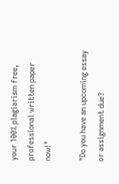your 100% plagiarism free, professional written paper now!"

"Do you have an upcoming essay or assignment due?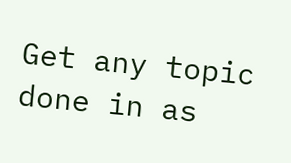Get any topic done in as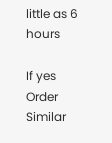little as 6 hours

If yes Order Similar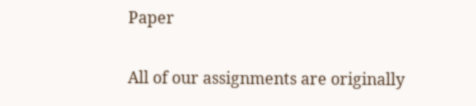Paper

All of our assignments are originally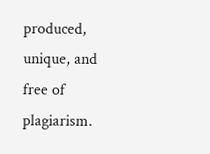produced, unique, and free of plagiarism.